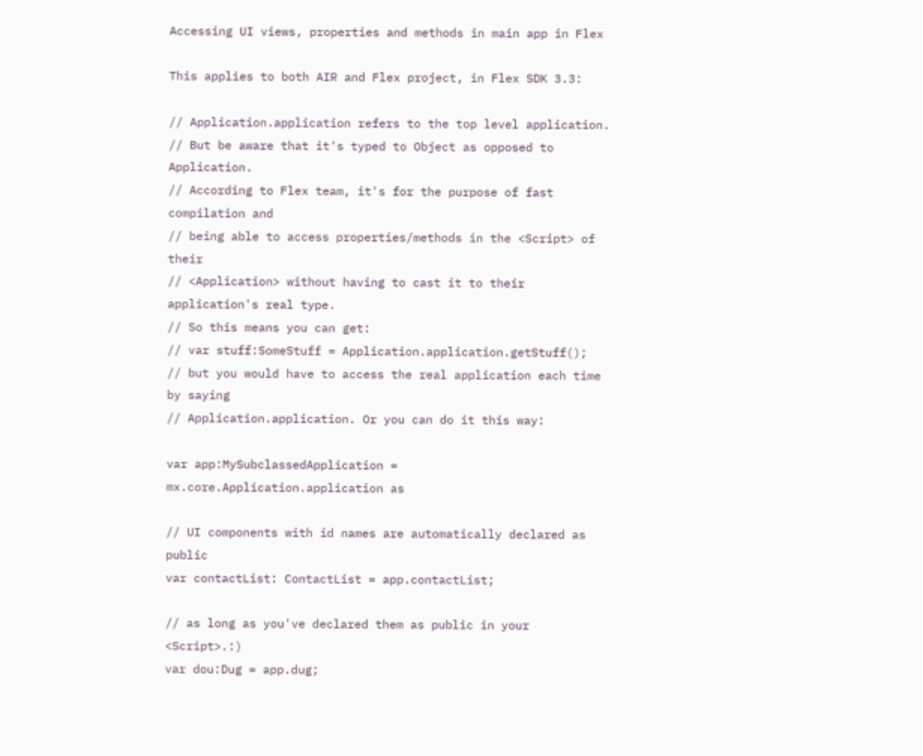Accessing UI views, properties and methods in main app in Flex

This applies to both AIR and Flex project, in Flex SDK 3.3:

// Application.application refers to the top level application.
// But be aware that it's typed to Object as opposed to Application.
// According to Flex team, it's for the purpose of fast compilation and
// being able to access properties/methods in the <Script> of their
// <Application> without having to cast it to their application's real type.
// So this means you can get:
// var stuff:SomeStuff = Application.application.getStuff();
// but you would have to access the real application each time by saying
// Application.application. Or you can do it this way:

var app:MySubclassedApplication = mx.core.Application.application as

// UI components with id names are automatically declared as public
var contactList: ContactList = app.contactList;

// as long as you've declared them as public in your <Script>.:)
var dou:Dug = app.dug;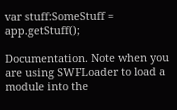var stuff:SomeStuff = app.getStuff();

Documentation. Note when you are using SWFLoader to load a module into the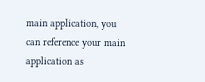main application, you can reference your main application as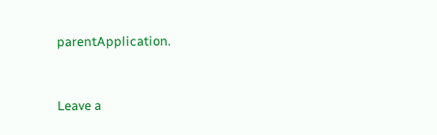parentApplication.


Leave a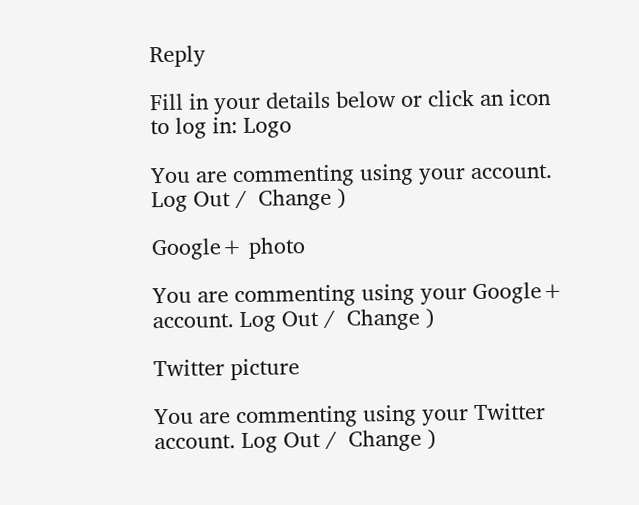Reply

Fill in your details below or click an icon to log in: Logo

You are commenting using your account. Log Out /  Change )

Google+ photo

You are commenting using your Google+ account. Log Out /  Change )

Twitter picture

You are commenting using your Twitter account. Log Out /  Change )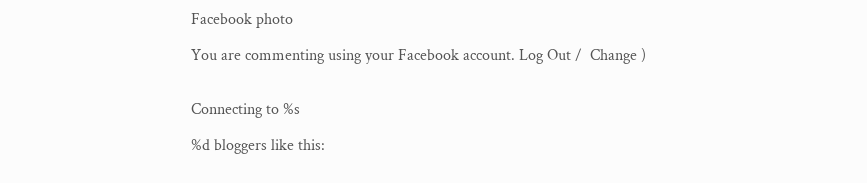Facebook photo

You are commenting using your Facebook account. Log Out /  Change )


Connecting to %s

%d bloggers like this: